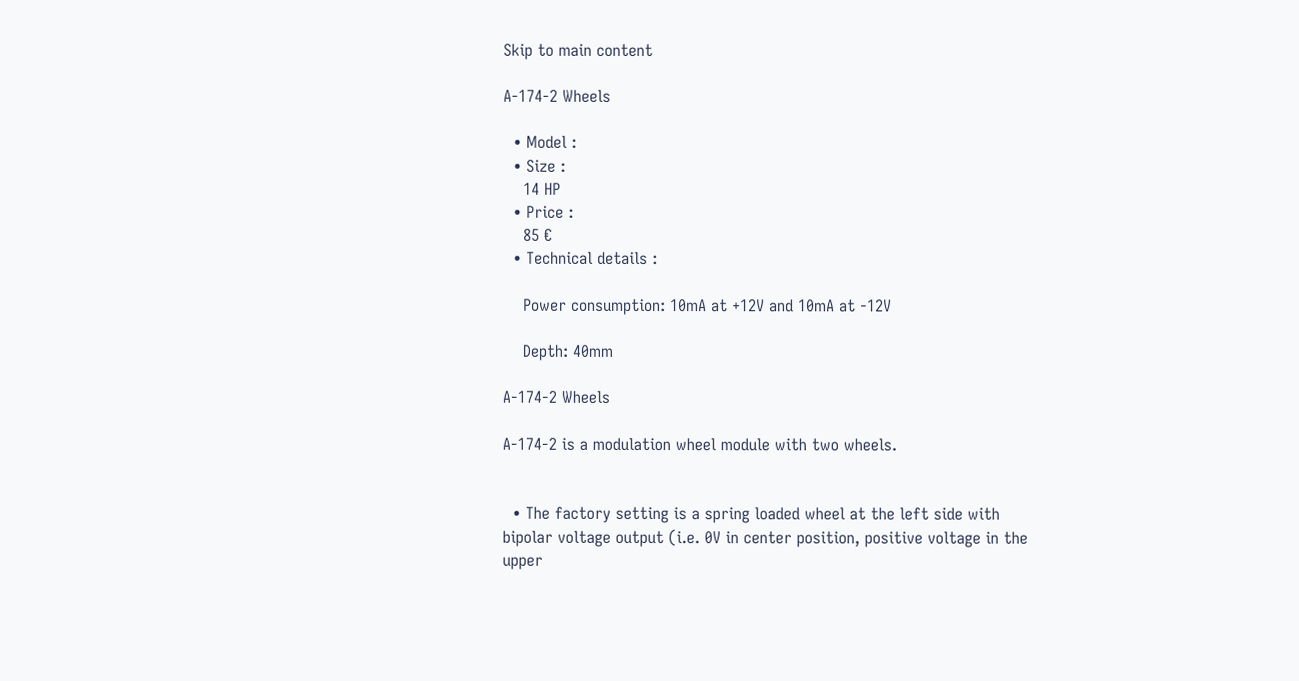Skip to main content

A-174-2 Wheels

  • Model :
  • Size :
    14 HP
  • Price :
    85 €
  • Technical details :

    Power consumption: 10mA at +12V and 10mA at -12V

    Depth: 40mm

A-174-2 Wheels

A-174-2 is a modulation wheel module with two wheels.


  • The factory setting is a spring loaded wheel at the left side with bipolar voltage output (i.e. 0V in center position, positive voltage in the upper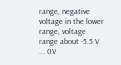range, negative voltage in the lower range, voltage range about -5.5 V ... 0V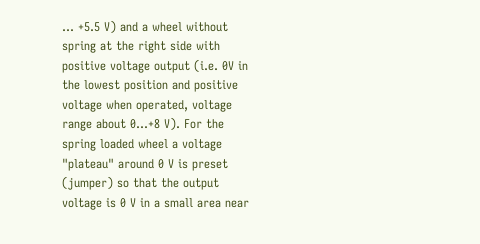... +5.5 V) and a wheel without spring at the right side with positive voltage output (i.e. 0V in the lowest position and positive voltage when operated, voltage range about 0...+8 V). For the spring loaded wheel a voltage "plateau" around 0 V is preset (jumper) so that the output voltage is 0 V in a small area near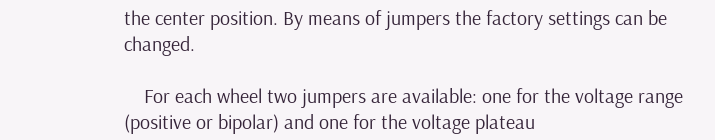the center position. By means of jumpers the factory settings can be changed.

    For each wheel two jumpers are available: one for the voltage range (positive or bipolar) and one for the voltage plateau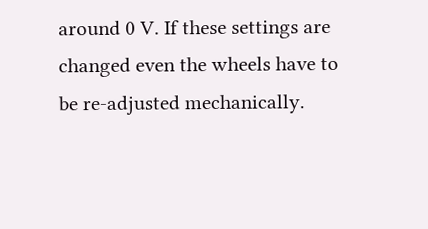around 0 V. If these settings are changed even the wheels have to be re-adjusted mechanically.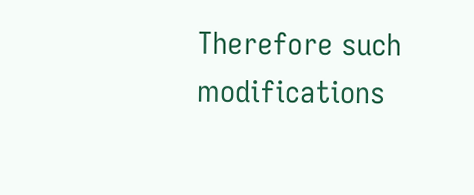Therefore such modifications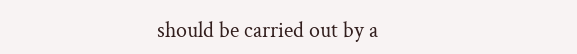should be carried out by a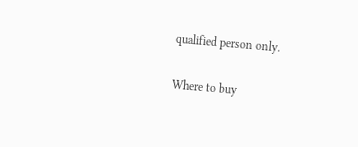qualified person only.

Where to buy